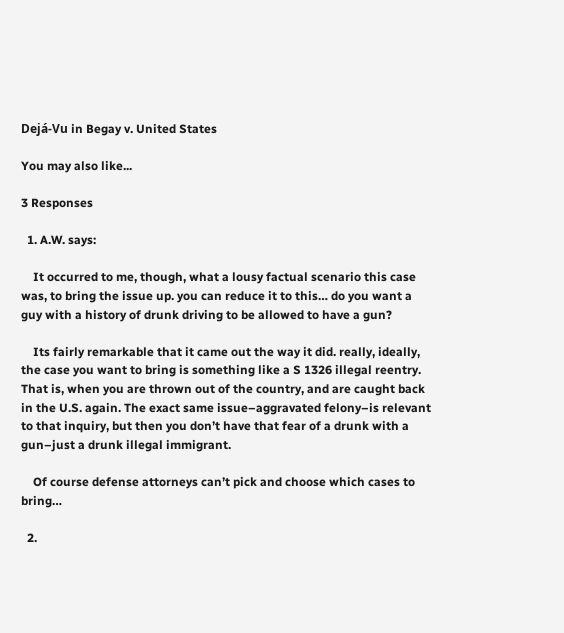Dejá-Vu in Begay v. United States

You may also like...

3 Responses

  1. A.W. says:

    It occurred to me, though, what a lousy factual scenario this case was, to bring the issue up. you can reduce it to this… do you want a guy with a history of drunk driving to be allowed to have a gun?

    Its fairly remarkable that it came out the way it did. really, ideally, the case you want to bring is something like a S 1326 illegal reentry. That is, when you are thrown out of the country, and are caught back in the U.S. again. The exact same issue–aggravated felony–is relevant to that inquiry, but then you don’t have that fear of a drunk with a gun–just a drunk illegal immigrant.

    Of course defense attorneys can’t pick and choose which cases to bring…

  2.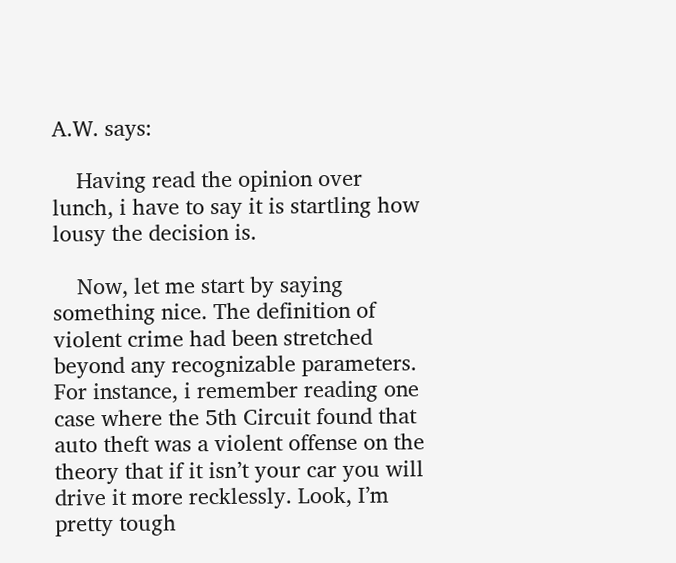A.W. says:

    Having read the opinion over lunch, i have to say it is startling how lousy the decision is.

    Now, let me start by saying something nice. The definition of violent crime had been stretched beyond any recognizable parameters. For instance, i remember reading one case where the 5th Circuit found that auto theft was a violent offense on the theory that if it isn’t your car you will drive it more recklessly. Look, I’m pretty tough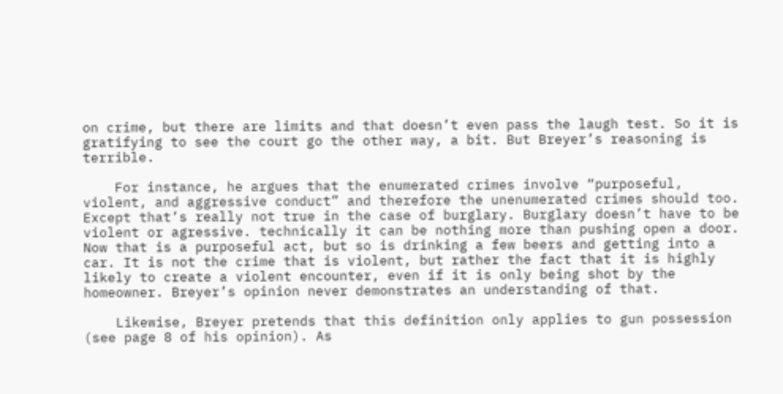on crime, but there are limits and that doesn’t even pass the laugh test. So it is gratifying to see the court go the other way, a bit. But Breyer’s reasoning is terrible.

    For instance, he argues that the enumerated crimes involve “purposeful, violent, and aggressive conduct” and therefore the unenumerated crimes should too. Except that’s really not true in the case of burglary. Burglary doesn’t have to be violent or agressive. technically it can be nothing more than pushing open a door. Now that is a purposeful act, but so is drinking a few beers and getting into a car. It is not the crime that is violent, but rather the fact that it is highly likely to create a violent encounter, even if it is only being shot by the homeowner. Breyer’s opinion never demonstrates an understanding of that.

    Likewise, Breyer pretends that this definition only applies to gun possession (see page 8 of his opinion). As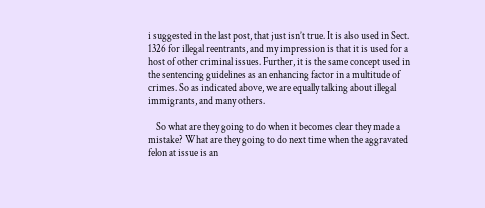i suggested in the last post, that just isn’t true. It is also used in Sect. 1326 for illegal reentrants, and my impression is that it is used for a host of other criminal issues. Further, it is the same concept used in the sentencing guidelines as an enhancing factor in a multitude of crimes. So as indicated above, we are equally talking about illegal immigrants, and many others.

    So what are they going to do when it becomes clear they made a mistake? What are they going to do next time when the aggravated felon at issue is an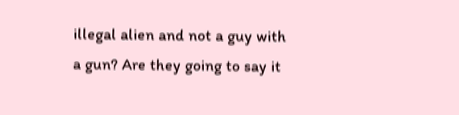illegal alien and not a guy with a gun? Are they going to say it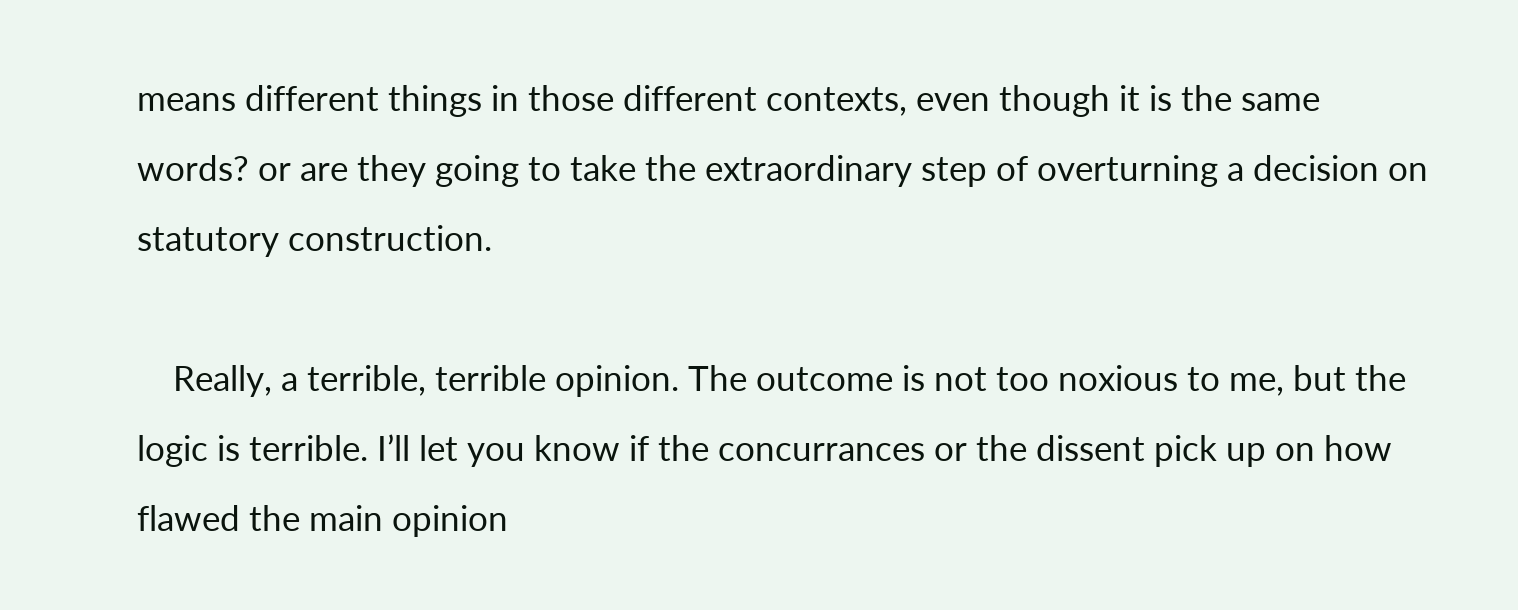means different things in those different contexts, even though it is the same words? or are they going to take the extraordinary step of overturning a decision on statutory construction.

    Really, a terrible, terrible opinion. The outcome is not too noxious to me, but the logic is terrible. I’ll let you know if the concurrances or the dissent pick up on how flawed the main opinion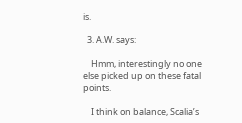is.

  3. A.W. says:

    Hmm, interestingly no one else picked up on these fatal points.

    I think on balance, Scalia’s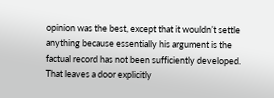opinion was the best, except that it wouldn’t settle anything because essentially his argument is the factual record has not been sufficiently developed. That leaves a door explicitly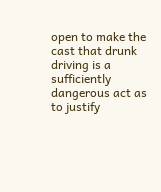open to make the cast that drunk driving is a sufficiently dangerous act as to justify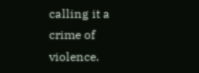calling it a crime of violence.